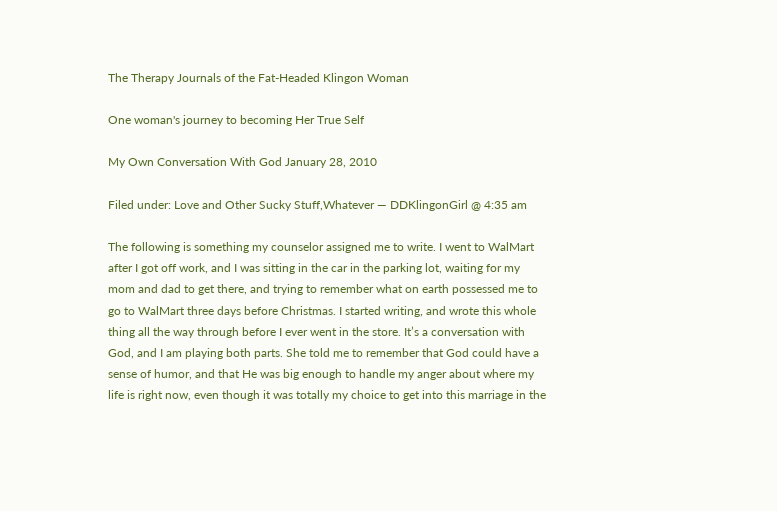The Therapy Journals of the Fat-Headed Klingon Woman

One woman's journey to becoming Her True Self

My Own Conversation With God January 28, 2010

Filed under: Love and Other Sucky Stuff,Whatever — DDKlingonGirl @ 4:35 am

The following is something my counselor assigned me to write. I went to WalMart after I got off work, and I was sitting in the car in the parking lot, waiting for my mom and dad to get there, and trying to remember what on earth possessed me to go to WalMart three days before Christmas. I started writing, and wrote this whole thing all the way through before I ever went in the store. It’s a conversation with God, and I am playing both parts. She told me to remember that God could have a sense of humor, and that He was big enough to handle my anger about where my life is right now, even though it was totally my choice to get into this marriage in the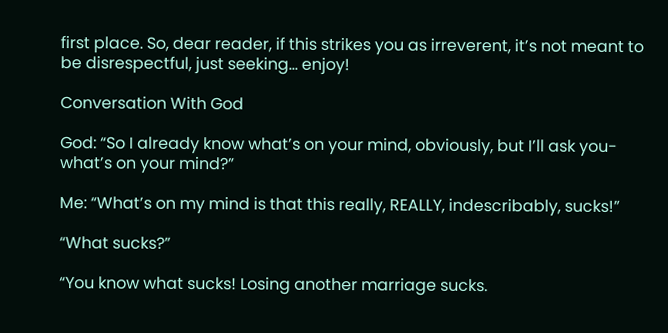first place. So, dear reader, if this strikes you as irreverent, it’s not meant to be disrespectful, just seeking… enjoy!

Conversation With God

God: “So I already know what’s on your mind, obviously, but I’ll ask you- what’s on your mind?”

Me: “What’s on my mind is that this really, REALLY, indescribably, sucks!”

“What sucks?”

“You know what sucks! Losing another marriage sucks.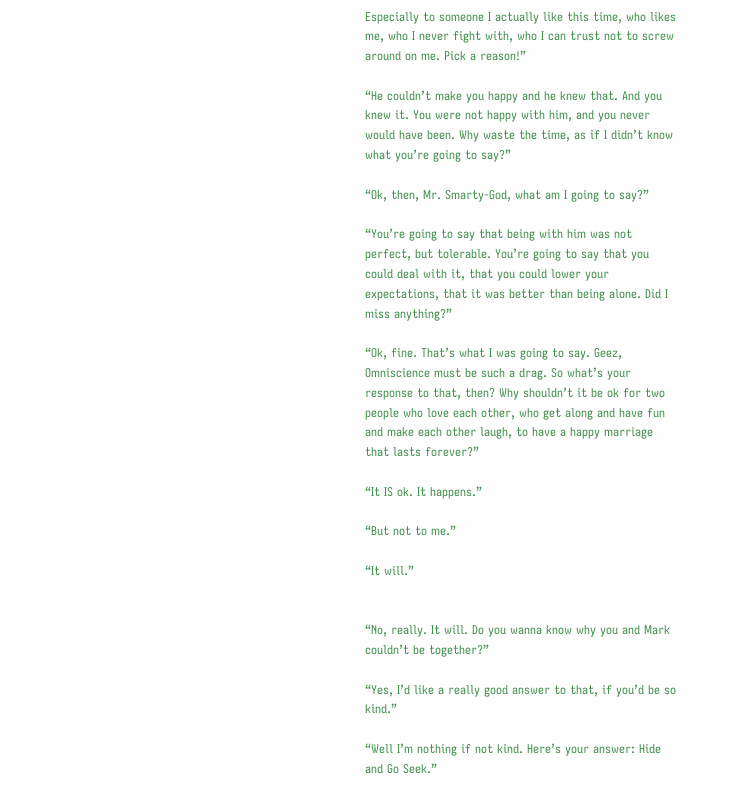Especially to someone I actually like this time, who likes me, who I never fight with, who I can trust not to screw around on me. Pick a reason!”

“He couldn’t make you happy and he knew that. And you knew it. You were not happy with him, and you never would have been. Why waste the time, as if I didn’t know what you’re going to say?”

“Ok, then, Mr. Smarty-God, what am I going to say?”

“You’re going to say that being with him was not perfect, but tolerable. You’re going to say that you could deal with it, that you could lower your expectations, that it was better than being alone. Did I miss anything?”

“Ok, fine. That’s what I was going to say. Geez, Omniscience must be such a drag. So what’s your response to that, then? Why shouldn’t it be ok for two people who love each other, who get along and have fun and make each other laugh, to have a happy marriage that lasts forever?”

“It IS ok. It happens.”

“But not to me.”

“It will.”


“No, really. It will. Do you wanna know why you and Mark couldn’t be together?”

“Yes, I’d like a really good answer to that, if you’d be so kind.”

“Well I’m nothing if not kind. Here’s your answer: Hide and Go Seek.”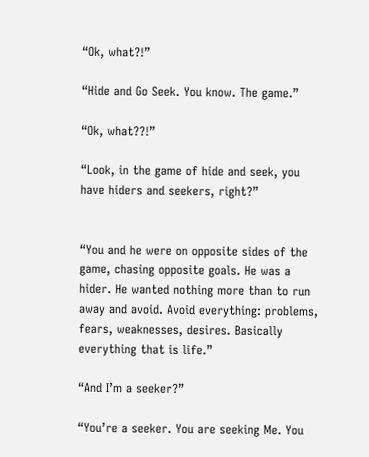“Ok, what?!”

“Hide and Go Seek. You know. The game.”

“Ok, what??!”

“Look, in the game of hide and seek, you have hiders and seekers, right?”


“You and he were on opposite sides of the game, chasing opposite goals. He was a hider. He wanted nothing more than to run away and avoid. Avoid everything: problems, fears, weaknesses, desires. Basically everything that is life.”

“And I’m a seeker?”

“You’re a seeker. You are seeking Me. You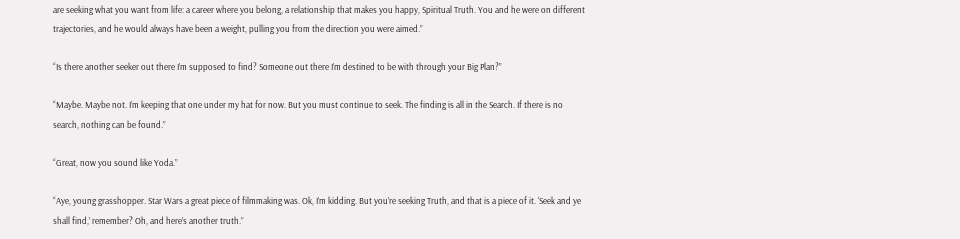are seeking what you want from life: a career where you belong, a relationship that makes you happy, Spiritual Truth. You and he were on different trajectories, and he would always have been a weight, pulling you from the direction you were aimed.”

“Is there another seeker out there I’m supposed to find? Someone out there I’m destined to be with through your Big Plan?”

“Maybe. Maybe not. I’m keeping that one under my hat for now. But you must continue to seek. The finding is all in the Search. If there is no search, nothing can be found.”

“Great, now you sound like Yoda.”

“Aye, young grasshopper. Star Wars a great piece of filmmaking was. Ok, I’m kidding. But you’re seeking Truth, and that is a piece of it. ‘Seek and ye shall find,’ remember? Oh, and here’s another truth.”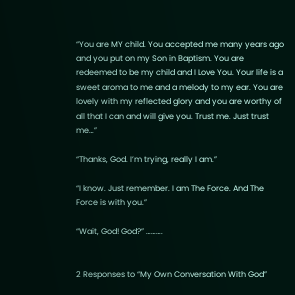“You are MY child. You accepted me many years ago and you put on my Son in Baptism. You are redeemed to be my child and I Love You. Your life is a sweet aroma to me and a melody to my ear. You are lovely with my reflected glory and you are worthy of all that I can and will give you. Trust me. Just trust me…”

“Thanks, God. I’m trying, really I am.”

“I know. Just remember. I am The Force. And The Force is with you.”

“Wait, God! God?” ……….


2 Responses to “My Own Conversation With God”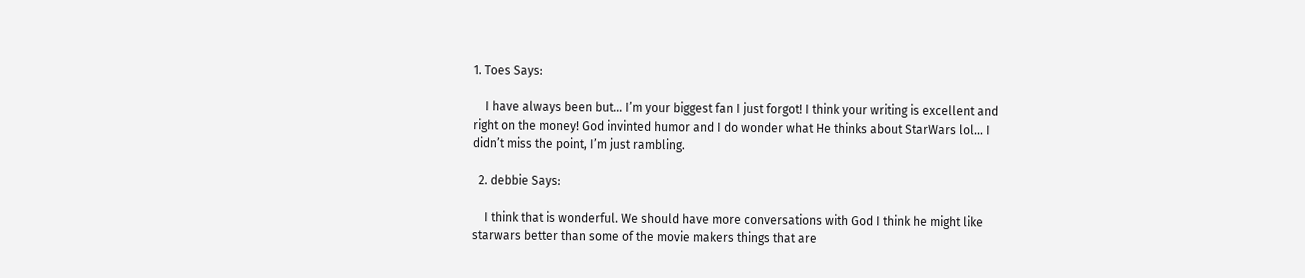1. Toes Says:

    I have always been but… I’m your biggest fan I just forgot! I think your writing is excellent and right on the money! God invinted humor and I do wonder what He thinks about StarWars lol… I didn’t miss the point, I’m just rambling.

  2. debbie Says:

    I think that is wonderful. We should have more conversations with God I think he might like starwars better than some of the movie makers things that are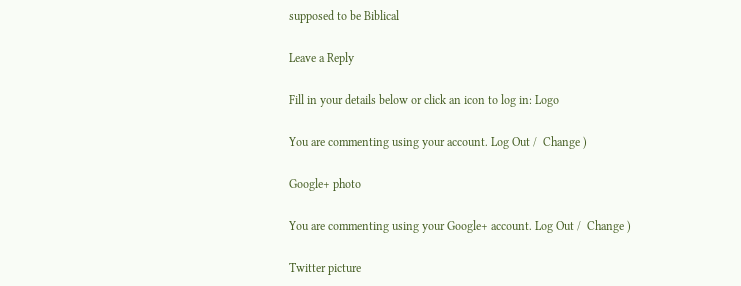supposed to be Biblical

Leave a Reply

Fill in your details below or click an icon to log in: Logo

You are commenting using your account. Log Out /  Change )

Google+ photo

You are commenting using your Google+ account. Log Out /  Change )

Twitter picture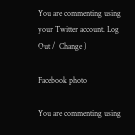You are commenting using your Twitter account. Log Out /  Change )

Facebook photo

You are commenting using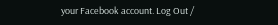your Facebook account. Log Out /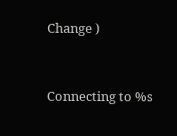Change )


Connecting to %s